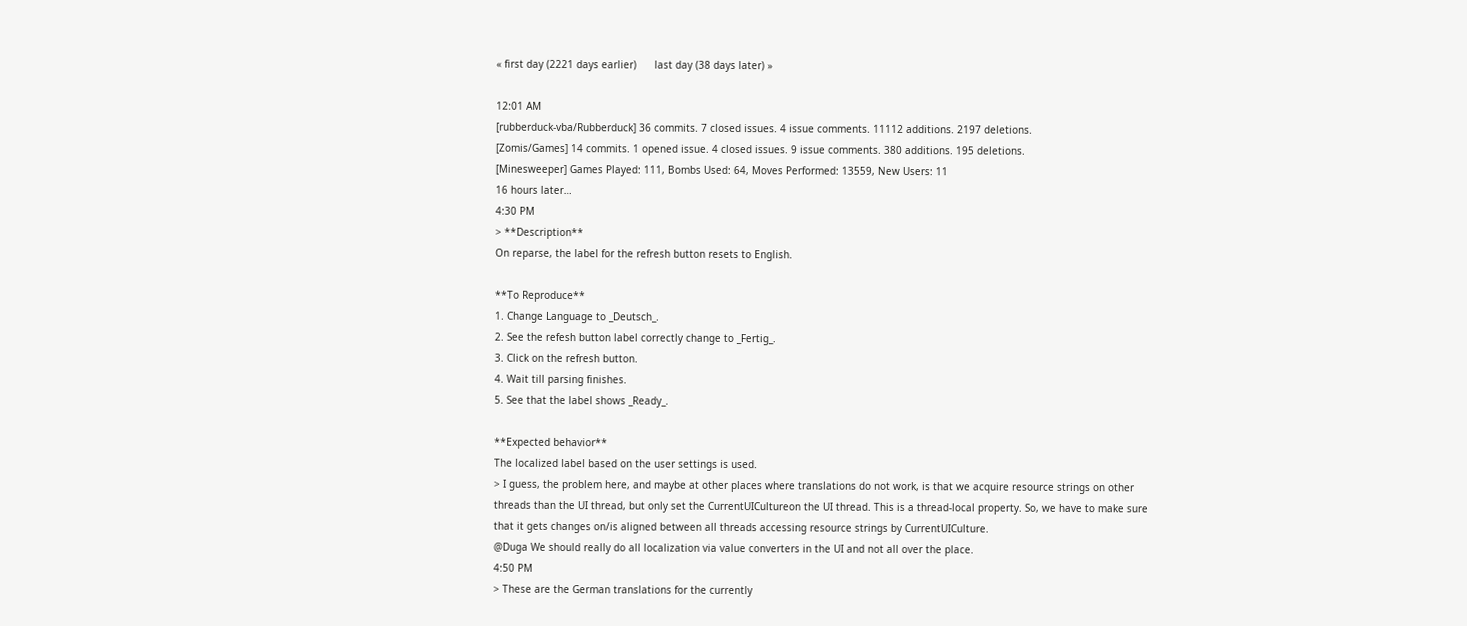« first day (2221 days earlier)      last day (38 days later) »

12:01 AM
[rubberduck-vba/Rubberduck] 36 commits. 7 closed issues. 4 issue comments. 11112 additions. 2197 deletions.
[Zomis/Games] 14 commits. 1 opened issue. 4 closed issues. 9 issue comments. 380 additions. 195 deletions.
[Minesweeper] Games Played: 111, Bombs Used: 64, Moves Performed: 13559, New Users: 11
16 hours later…
4:30 PM
> **Description**
On reparse, the label for the refresh button resets to English.

**To Reproduce**
1. Change Language to _Deutsch_.
2. See the refesh button label correctly change to _Fertig_.
3. Click on the refresh button.
4. Wait till parsing finishes.
5. See that the label shows _Ready_.

**Expected behavior**
The localized label based on the user settings is used.
> I guess, the problem here, and maybe at other places where translations do not work, is that we acquire resource strings on other threads than the UI thread, but only set the CurrentUICultureon the UI thread. This is a thread-local property. So, we have to make sure that it gets changes on/is aligned between all threads accessing resource strings by CurrentUICulture.
@Duga We should really do all localization via value converters in the UI and not all over the place.
4:50 PM
> These are the German translations for the currently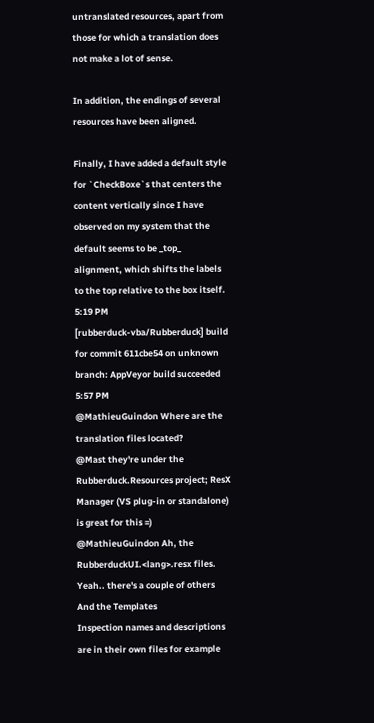untranslated resources, apart from those for which a translation does not make a lot of sense.

In addition, the endings of several resources have been aligned.

Finally, I have added a default style for `CheckBoxe`s that centers the content vertically since I have observed on my system that the default seems to be _top_ alignment, which shifts the labels to the top relative to the box itself.
5:19 PM
[rubberduck-vba/Rubberduck] build for commit 611cbe54 on unknown branch: AppVeyor build succeeded
5:57 PM
@MathieuGuindon Where are the translation files located?
@Mast they're under the Rubberduck.Resources project; ResX Manager (VS plug-in or standalone) is great for this =)
@MathieuGuindon Ah, the RubberduckUI.<lang>.resx files.
Yeah.. there's a couple of others
And the Templates
Inspection names and descriptions are in their own files for example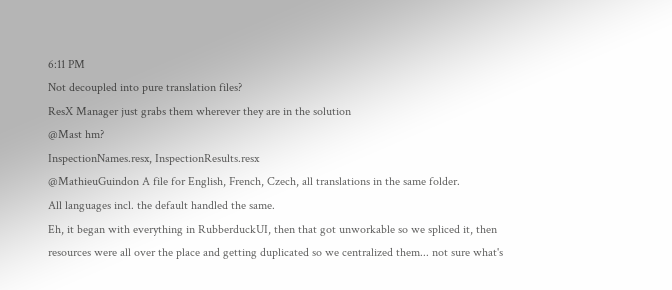6:11 PM
Not decoupled into pure translation files?
ResX Manager just grabs them wherever they are in the solution
@Mast hm?
InspectionNames.resx, InspectionResults.resx
@MathieuGuindon A file for English, French, Czech, all translations in the same folder.
All languages incl. the default handled the same.
Eh, it began with everything in RubberduckUI, then that got unworkable so we spliced it, then resources were all over the place and getting duplicated so we centralized them... not sure what's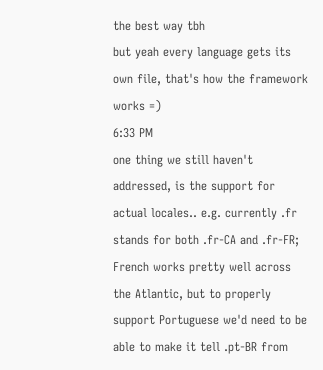the best way tbh
but yeah every language gets its own file, that's how the framework works =)
6:33 PM
one thing we still haven't addressed, is the support for actual locales.. e.g. currently .fr stands for both .fr-CA and .fr-FR; French works pretty well across the Atlantic, but to properly support Portuguese we'd need to be able to make it tell .pt-BR from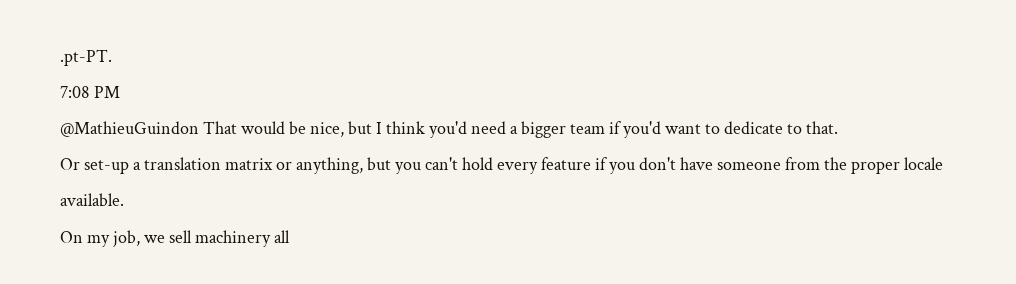.pt-PT.
7:08 PM
@MathieuGuindon That would be nice, but I think you'd need a bigger team if you'd want to dedicate to that.
Or set-up a translation matrix or anything, but you can't hold every feature if you don't have someone from the proper locale available.
On my job, we sell machinery all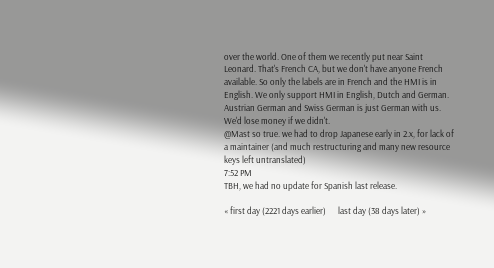over the world. One of them we recently put near Saint Leonard. That's French CA, but we don't have anyone French available. So only the labels are in French and the HMI is in English. We only support HMI in English, Dutch and German.
Austrian German and Swiss German is just German with us.
We'd lose money if we didn't.
@Mast so true. we had to drop Japanese early in 2.x, for lack of a maintainer (and much restructuring and many new resource keys left untranslated)
7:52 PM
TBH, we had no update for Spanish last release.

« first day (2221 days earlier)      last day (38 days later) »